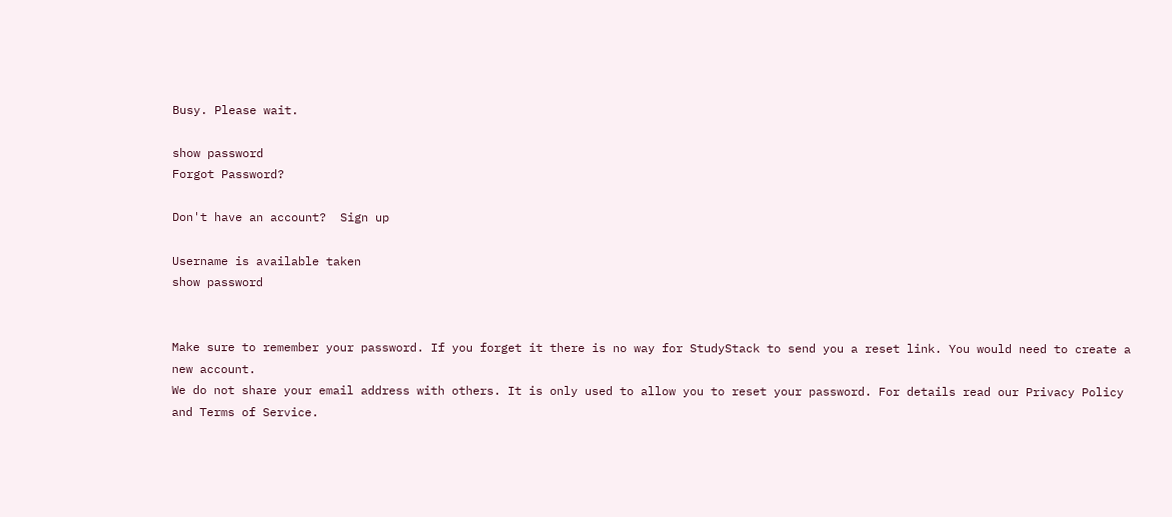Busy. Please wait.

show password
Forgot Password?

Don't have an account?  Sign up

Username is available taken
show password


Make sure to remember your password. If you forget it there is no way for StudyStack to send you a reset link. You would need to create a new account.
We do not share your email address with others. It is only used to allow you to reset your password. For details read our Privacy Policy and Terms of Service.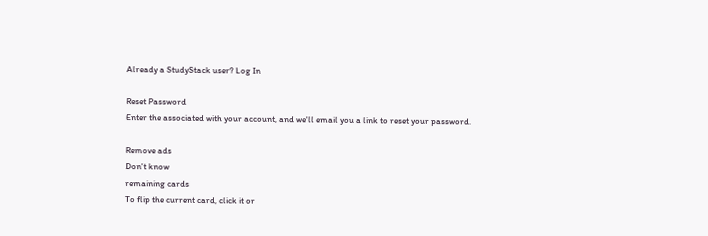Already a StudyStack user? Log In

Reset Password
Enter the associated with your account, and we'll email you a link to reset your password.

Remove ads
Don't know
remaining cards
To flip the current card, click it or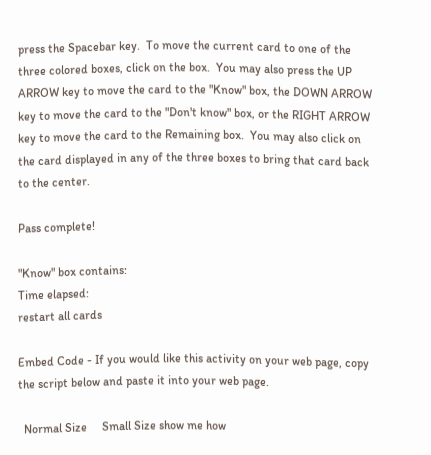press the Spacebar key.  To move the current card to one of the three colored boxes, click on the box.  You may also press the UP ARROW key to move the card to the "Know" box, the DOWN ARROW key to move the card to the "Don't know" box, or the RIGHT ARROW key to move the card to the Remaining box.  You may also click on the card displayed in any of the three boxes to bring that card back to the center.

Pass complete!

"Know" box contains:
Time elapsed:
restart all cards

Embed Code - If you would like this activity on your web page, copy the script below and paste it into your web page.

  Normal Size     Small Size show me how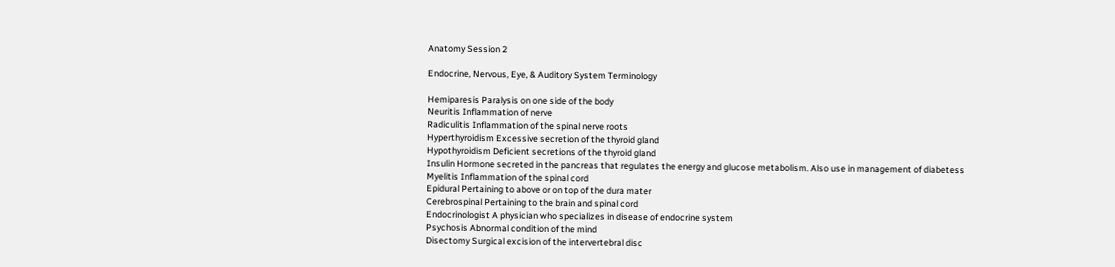Anatomy Session 2

Endocrine, Nervous, Eye, & Auditory System Terminology

Hemiparesis Paralysis on one side of the body
Neuritis Inflammation of nerve
Radiculitis Inflammation of the spinal nerve roots
Hyperthyroidism Excessive secretion of the thyroid gland
Hypothyroidism Deficient secretions of the thyroid gland
Insulin Hormone secreted in the pancreas that regulates the energy and glucose metabolism. Also use in management of diabetess
Myelitis Inflammation of the spinal cord
Epidural Pertaining to above or on top of the dura mater
Cerebrospinal Pertaining to the brain and spinal cord
Endocrinologist A physician who specializes in disease of endocrine system
Psychosis Abnormal condition of the mind
Disectomy Surgical excision of the intervertebral disc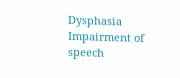Dysphasia Impairment of speech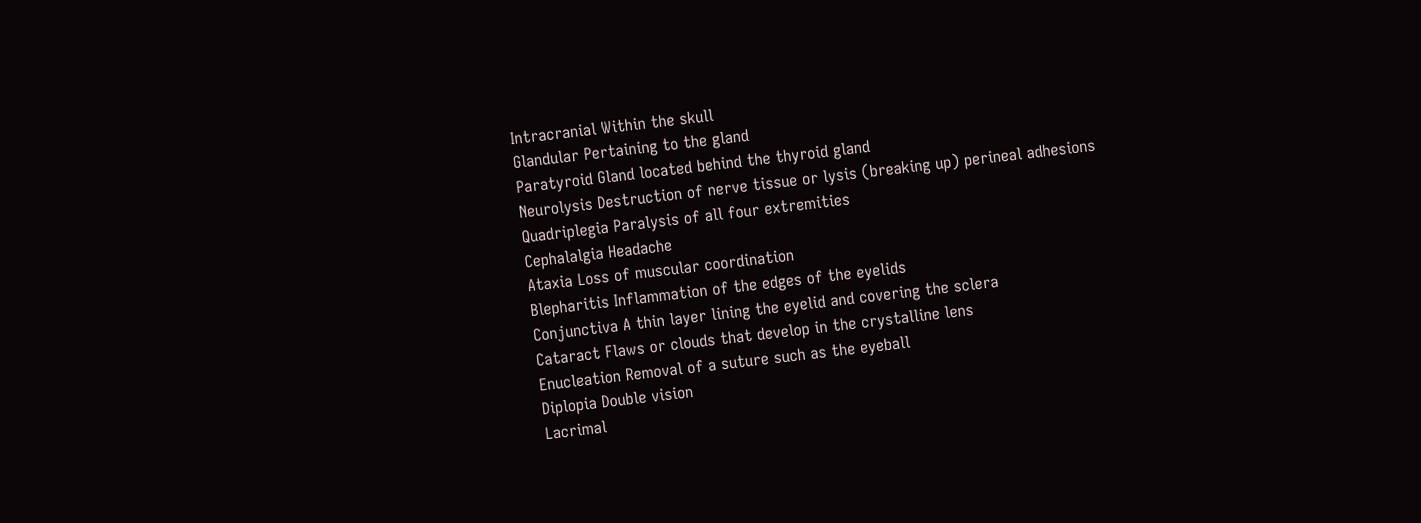Intracranial Within the skull
Glandular Pertaining to the gland
Paratyroid Gland located behind the thyroid gland
Neurolysis Destruction of nerve tissue or lysis (breaking up) perineal adhesions
Quadriplegia Paralysis of all four extremities
Cephalalgia Headache
Ataxia Loss of muscular coordination
Blepharitis Inflammation of the edges of the eyelids
Conjunctiva A thin layer lining the eyelid and covering the sclera
Cataract Flaws or clouds that develop in the crystalline lens
Enucleation Removal of a suture such as the eyeball
Diplopia Double vision
Lacrimal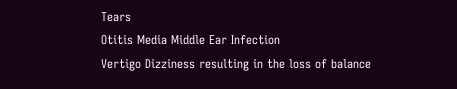Tears
Otitis Media Middle Ear Infection
Vertigo Dizziness resulting in the loss of balance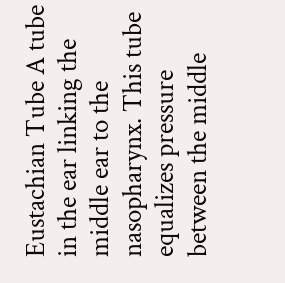Eustachian Tube A tube in the ear linking the middle ear to the nasopharynx. This tube equalizes pressure between the middle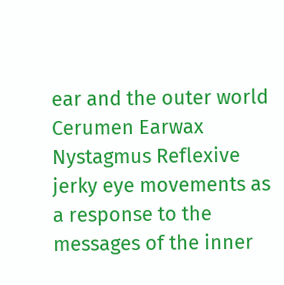ear and the outer world
Cerumen Earwax
Nystagmus Reflexive jerky eye movements as a response to the messages of the inner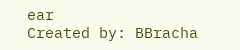ear
Created by: BBracha